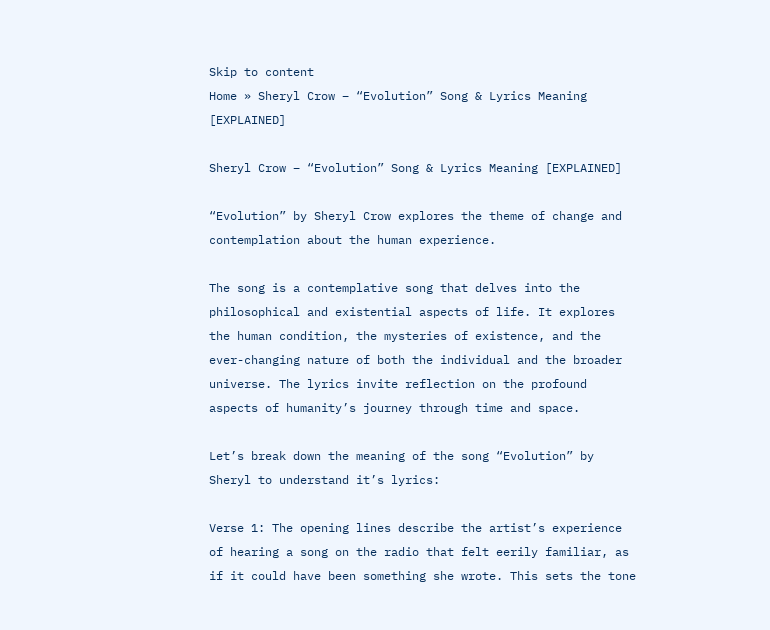Skip to content
Home » Sheryl Crow – “Evolution” Song & Lyrics Meaning [EXPLAINED]

Sheryl Crow – “Evolution” Song & Lyrics Meaning [EXPLAINED]

“Evolution” by Sheryl Crow explores the theme of change and contemplation about the human experience.

The song is a contemplative song that delves into the philosophical and existential aspects of life. It explores the human condition, the mysteries of existence, and the ever-changing nature of both the individual and the broader universe. The lyrics invite reflection on the profound aspects of humanity’s journey through time and space.

Let’s break down the meaning of the song “Evolution” by Sheryl to understand it’s lyrics:

Verse 1: The opening lines describe the artist’s experience of hearing a song on the radio that felt eerily familiar, as if it could have been something she wrote. This sets the tone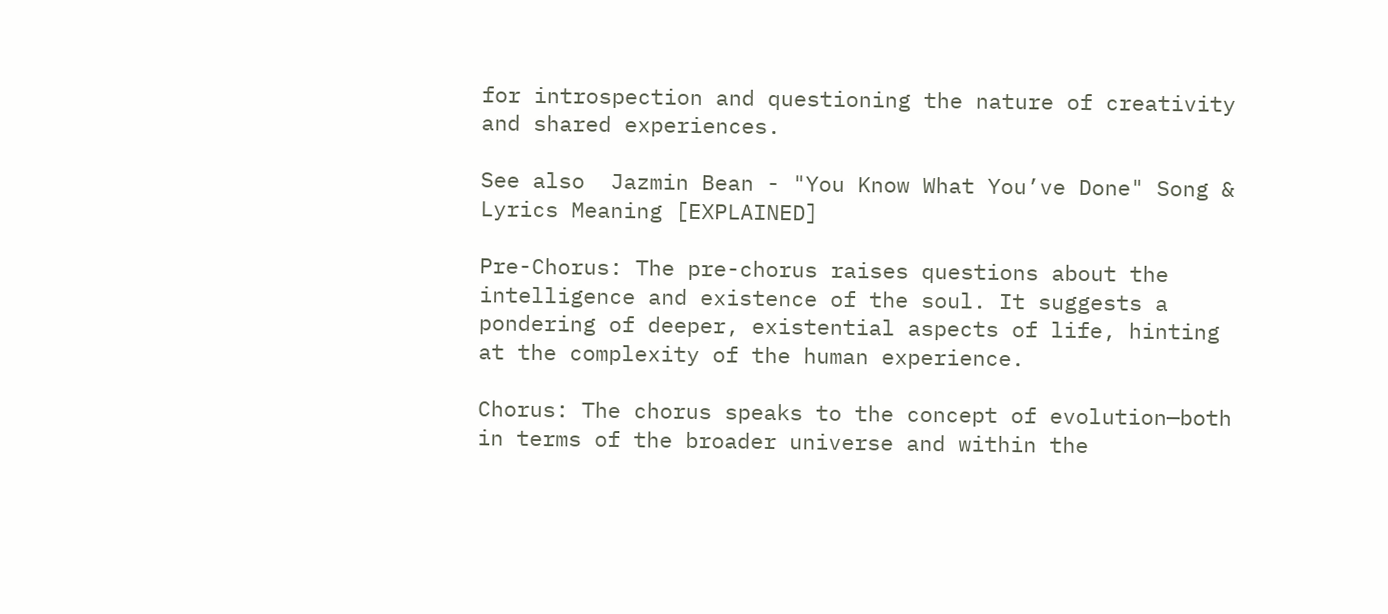for introspection and questioning the nature of creativity and shared experiences.

See also  Jazmin Bean - "You Know What You’ve Done" Song & Lyrics Meaning [EXPLAINED]

Pre-Chorus: The pre-chorus raises questions about the intelligence and existence of the soul. It suggests a pondering of deeper, existential aspects of life, hinting at the complexity of the human experience.

Chorus: The chorus speaks to the concept of evolution—both in terms of the broader universe and within the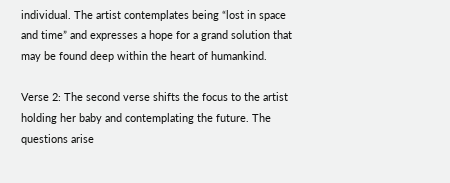individual. The artist contemplates being “lost in space and time” and expresses a hope for a grand solution that may be found deep within the heart of humankind.

Verse 2: The second verse shifts the focus to the artist holding her baby and contemplating the future. The questions arise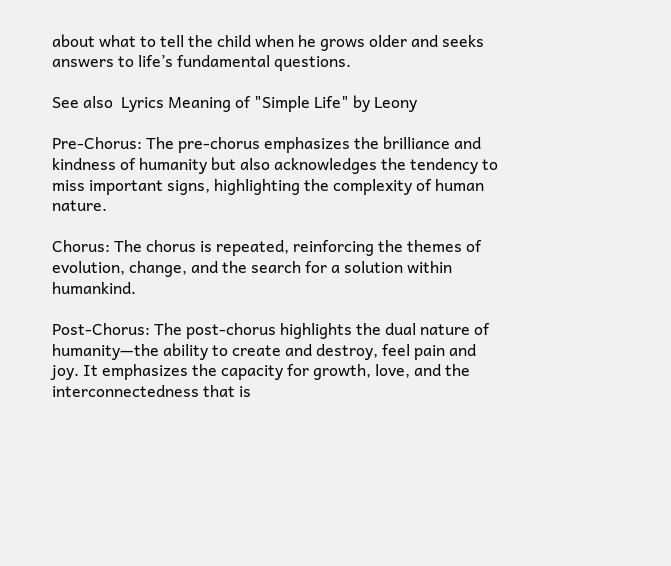about what to tell the child when he grows older and seeks answers to life’s fundamental questions.

See also  Lyrics Meaning of "Simple Life" by Leony

Pre-Chorus: The pre-chorus emphasizes the brilliance and kindness of humanity but also acknowledges the tendency to miss important signs, highlighting the complexity of human nature.

Chorus: The chorus is repeated, reinforcing the themes of evolution, change, and the search for a solution within humankind.

Post-Chorus: The post-chorus highlights the dual nature of humanity—the ability to create and destroy, feel pain and joy. It emphasizes the capacity for growth, love, and the interconnectedness that is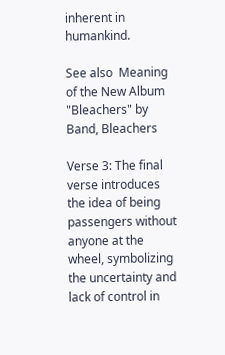inherent in humankind.

See also  Meaning of the New Album "Bleachers" by Band, Bleachers

Verse 3: The final verse introduces the idea of being passengers without anyone at the wheel, symbolizing the uncertainty and lack of control in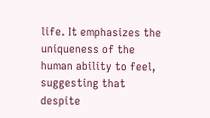life. It emphasizes the uniqueness of the human ability to feel, suggesting that despite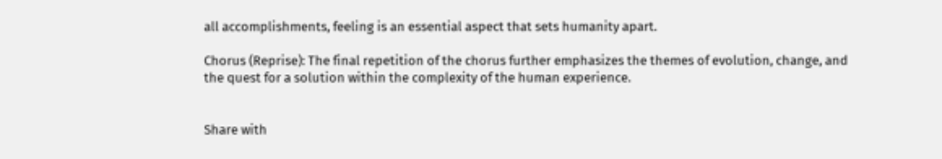all accomplishments, feeling is an essential aspect that sets humanity apart.

Chorus (Reprise): The final repetition of the chorus further emphasizes the themes of evolution, change, and the quest for a solution within the complexity of the human experience.


Share with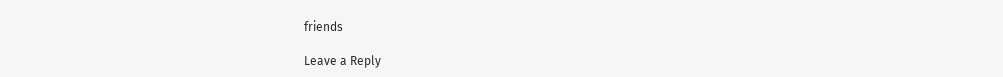friends

Leave a Reply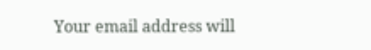Your email address will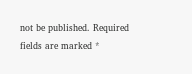not be published. Required fields are marked *